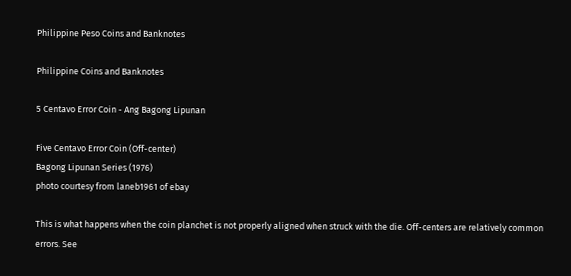Philippine Peso Coins and Banknotes

Philippine Coins and Banknotes

5 Centavo Error Coin - Ang Bagong Lipunan

Five Centavo Error Coin (Off-center)
Bagong Lipunan Series (1976)
photo courtesy from laneb1961 of ebay

This is what happens when the coin planchet is not properly aligned when struck with the die. Off-centers are relatively common errors. See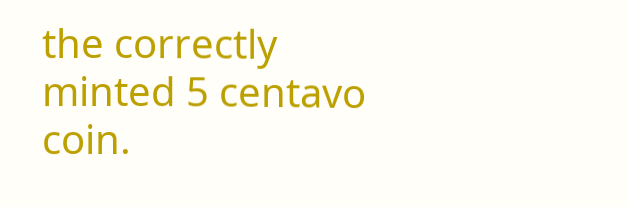the correctly minted 5 centavo coin.